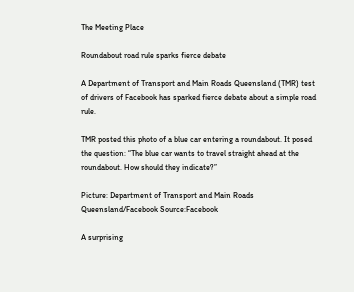The Meeting Place

Roundabout road rule sparks fierce debate

A Department of Transport and Main Roads Queensland (TMR) test of drivers of Facebook has sparked fierce debate about a simple road rule.

TMR posted this photo of a blue car entering a roundabout. It posed the question: “The blue car wants to travel straight ahead at the roundabout. How should they indicate?”

Picture: Department of Transport and Main Roads Queensland/Facebook Source:Facebook

A surprising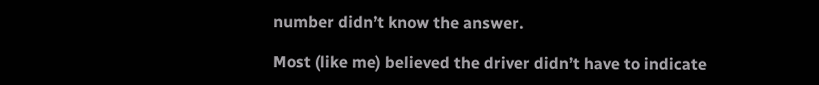number didn’t know the answer.

Most (like me) believed the driver didn’t have to indicate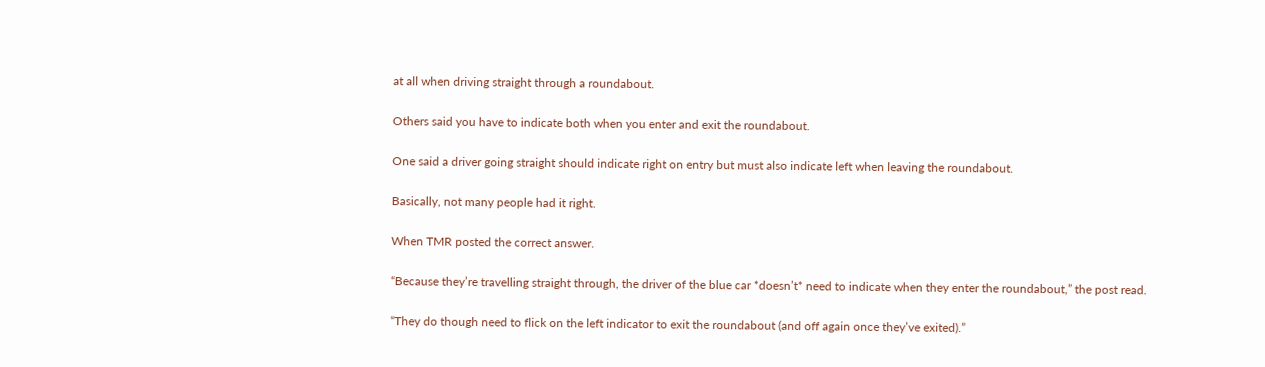at all when driving straight through a roundabout.

Others said you have to indicate both when you enter and exit the roundabout.

One said a driver going straight should indicate right on entry but must also indicate left when leaving the roundabout.

Basically, not many people had it right.

When TMR posted the correct answer.

“Because they’re travelling straight through, the driver of the blue car *doesn’t* need to indicate when they enter the roundabout,” the post read.

“They do though need to flick on the left indicator to exit the roundabout (and off again once they’ve exited).”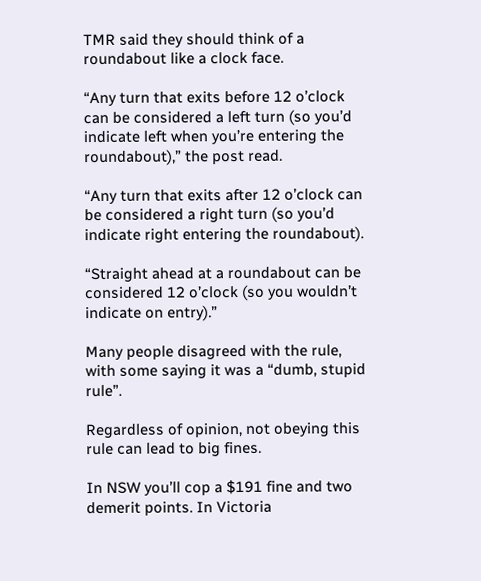TMR said they should think of a roundabout like a clock face.

“Any turn that exits before 12 o’clock can be considered a left turn (so you’d indicate left when you’re entering the roundabout),” the post read.

“Any turn that exits after 12 o’clock can be considered a right turn (so you’d indicate right entering the roundabout).

“Straight ahead at a roundabout can be considered 12 o’clock (so you wouldn’t indicate on entry).”

Many people disagreed with the rule, with some saying it was a “dumb, stupid rule”.

Regardless of opinion, not obeying this rule can lead to big fines.

In NSW you’ll cop a $191 fine and two demerit points. In Victoria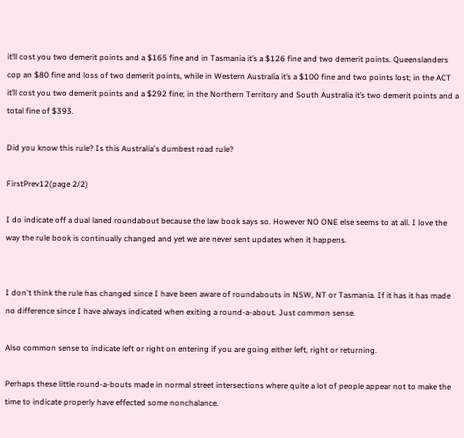it’ll cost you two demerit points and a $165 fine and in Tasmania it’s a $126 fine and two demerit points. Queenslanders cop an $80 fine and loss of two demerit points, while in Western Australia it’s a $100 fine and two points lost; in the ACT it’ll cost you two demerit points and a $292 fine; in the Northern Territory and South Australia it’s two demerit points and a total fine of $393.

Did you know this rule? Is this Australia's dumbest road rule?

FirstPrev12(page 2/2)

I do indicate off a dual laned roundabout because the law book says so. However NO ONE else seems to at all. I love the way the rule book is continually changed and yet we are never sent updates when it happens.


I don't think the rule has changed since I have been aware of roundabouts in NSW, NT or Tasmania. If it has it has made no difference since I have always indicated when exiting a round-a-about. Just common sense.

Also common sense to indicate left or right on entering if you are going either left, right or returning.

Perhaps these little round-a-bouts made in normal street intersections where quite a lot of people appear not to make the time to indicate properly have effected some nonchalance.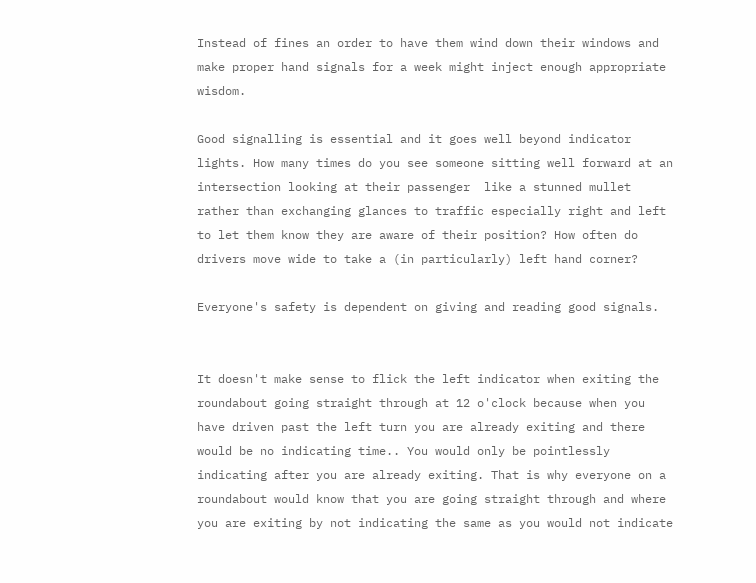Instead of fines an order to have them wind down their windows and make proper hand signals for a week might inject enough appropriate wisdom.

Good signalling is essential and it goes well beyond indicator lights. How many times do you see someone sitting well forward at an intersection looking at their passenger  like a stunned mullet rather than exchanging glances to traffic especially right and left to let them know they are aware of their position? How often do drivers move wide to take a (in particularly) left hand corner?

Everyone's safety is dependent on giving and reading good signals.


It doesn't make sense to flick the left indicator when exiting the roundabout going straight through at 12 o'clock because when you have driven past the left turn you are already exiting and there would be no indicating time.. You would only be pointlessly indicating after you are already exiting. That is why everyone on a roundabout would know that you are going straight through and where you are exiting by not indicating the same as you would not indicate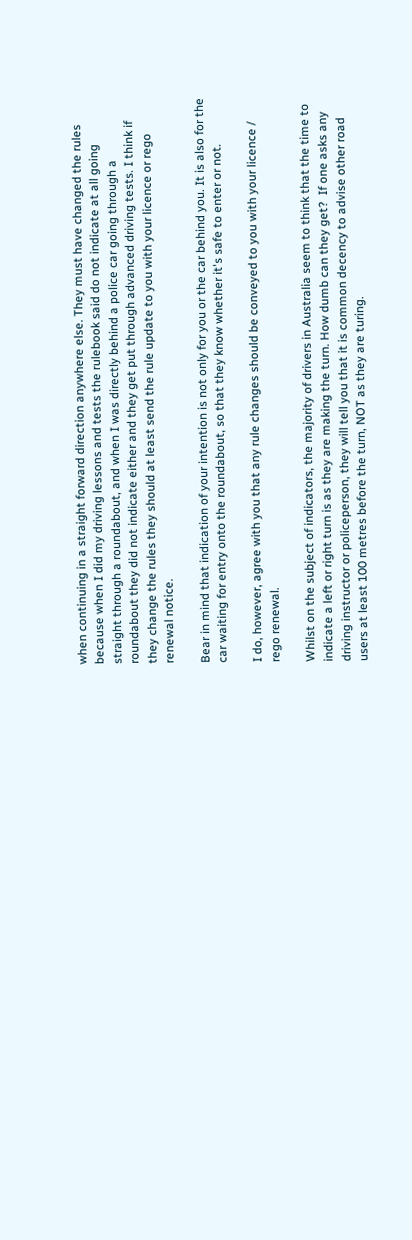when continuing in a straight forward direction anywhere else. They must have changed the rules because when I did my driving lessons and tests the rulebook said do not indicate at all going straight through a roundabout, and when I was directly behind a police car going through a roundabout they did not indicate either and they get put through advanced driving tests. I think if they change the rules they should at least send the rule update to you with your licence or rego renewal notice.

Bear in mind that indication of your intention is not only for you or the car behind you. It is also for the car waiting for entry onto the roundabout, so that they know whether it's safe to enter or not.

I do, however, agree with you that any rule changes should be conveyed to you with your licence / rego renewal.

Whilst on the subject of indicators, the majority of drivers in Australia seem to think that the time to indicate a left or right turn is as they are making the turn. How dumb can they get?  If one asks any driving instructor or policeperson, they will tell you that it is common decency to advise other road users at least 100 metres before the turn, NOT as they are turing.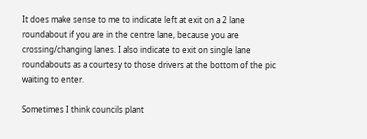It does make sense to me to indicate left at exit on a 2 lane roundabout if you are in the centre lane, because you are crossing/changing lanes. I also indicate to exit on single lane roundabouts as a courtesy to those drivers at the bottom of the pic waiting to enter.

Sometimes I think councils plant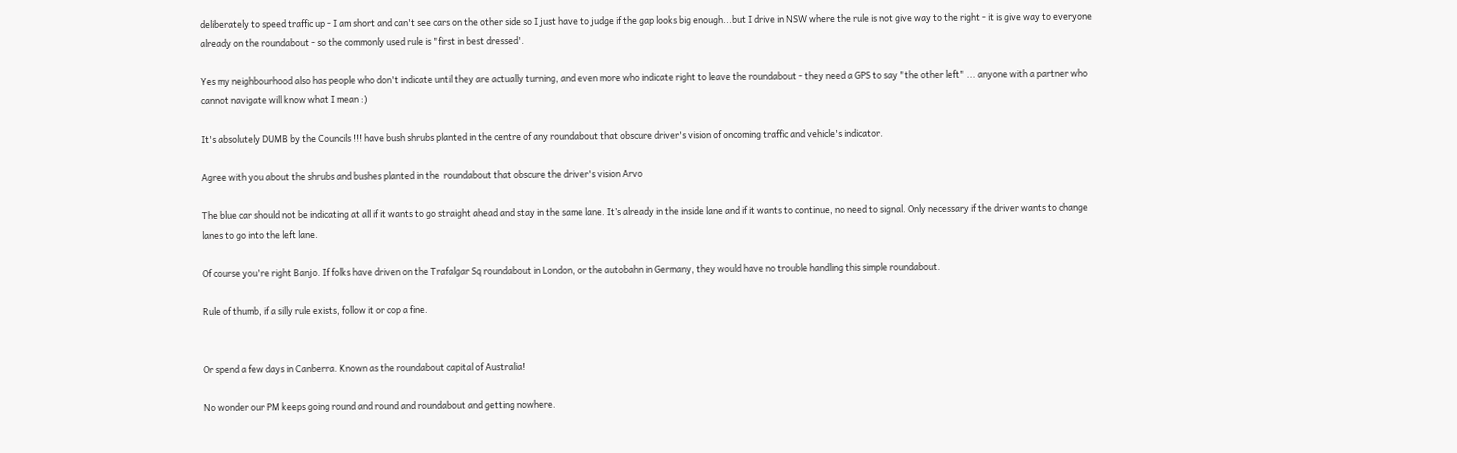deliberately to speed traffic up - I am short and can't see cars on the other side so I just have to judge if the gap looks big enough...but I drive in NSW where the rule is not give way to the right - it is give way to everyone already on the roundabout - so the commonly used rule is "first in best dressed'.

Yes my neighbourhood also has people who don't indicate until they are actually turning, and even more who indicate right to leave the roundabout - they need a GPS to say "the other left" ... anyone with a partner who cannot navigate will know what I mean :)

It's absolutely DUMB by the Councils !!! have bush shrubs planted in the centre of any roundabout that obscure driver's vision of oncoming traffic and vehicle's indicator.

Agree with you about the shrubs and bushes planted in the  roundabout that obscure the driver's vision Arvo

The blue car should not be indicating at all if it wants to go straight ahead and stay in the same lane. It’s already in the inside lane and if it wants to continue, no need to signal. Only necessary if the driver wants to change lanes to go into the left lane.

Of course you're right Banjo. If folks have driven on the Trafalgar Sq roundabout in London, or the autobahn in Germany, they would have no trouble handling this simple roundabout.

Rule of thumb, if a silly rule exists, follow it or cop a fine.


Or spend a few days in Canberra. Known as the roundabout capital of Australia!

No wonder our PM keeps going round and round and roundabout and getting nowhere.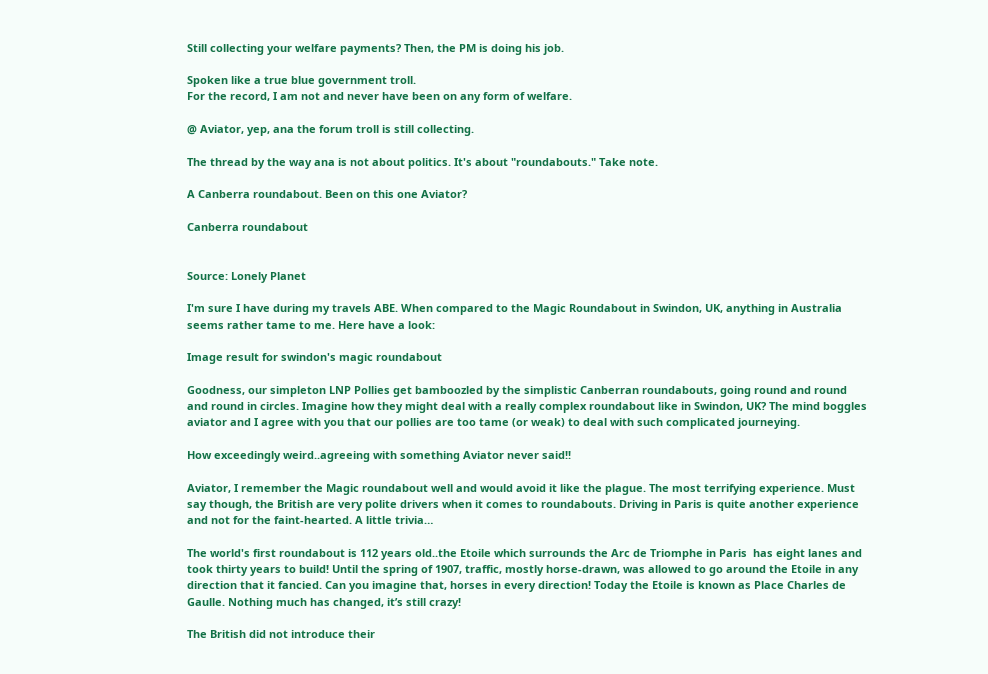Still collecting your welfare payments? Then, the PM is doing his job.

Spoken like a true blue government troll.
For the record, I am not and never have been on any form of welfare.

@ Aviator, yep, ana the forum troll is still collecting.

The thread by the way ana is not about politics. It's about "roundabouts." Take note.

A Canberra roundabout. Been on this one Aviator?

Canberra roundabout


Source: Lonely Planet

I'm sure I have during my travels ABE. When compared to the Magic Roundabout in Swindon, UK, anything in Australia seems rather tame to me. Here have a look:

Image result for swindon's magic roundabout

Goodness, our simpleton LNP Pollies get bamboozled by the simplistic Canberran roundabouts, going round and round and round in circles. Imagine how they might deal with a really complex roundabout like in Swindon, UK? The mind boggles aviator and I agree with you that our pollies are too tame (or weak) to deal with such complicated journeying.

How exceedingly weird..agreeing with something Aviator never said!!

Aviator, I remember the Magic roundabout well and would avoid it like the plague. The most terrifying experience. Must say though, the British are very polite drivers when it comes to roundabouts. Driving in Paris is quite another experience and not for the faint-hearted. A little trivia…

The world's first roundabout is 112 years old..the Etoile which surrounds the Arc de Triomphe in Paris  has eight lanes and took thirty years to build! Until the spring of 1907, traffic, mostly horse-drawn, was allowed to go around the Etoile in any direction that it fancied. Can you imagine that, horses in every direction! Today the Etoile is known as Place Charles de Gaulle. Nothing much has changed, it’s still crazy!

The British did not introduce their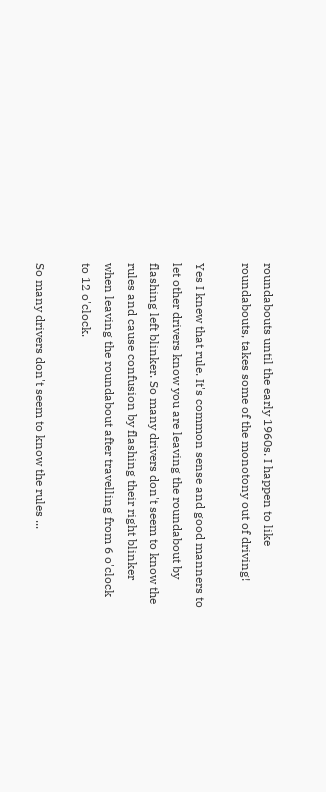roundabouts until the early 1960s. I happen to like roundabouts, takes some of the monotony out of driving!

Yes I knew that rule. It's common sense and good manners to let other drivers know you are leaving the roundabout by flashing left blinker. So many drivers don't seem to know the rules and cause confusion by flashing their right blinker when leaving the roundabout after travelling from 6 o'clock to 12 o'clock.

So many drivers don't seem to know the rules ...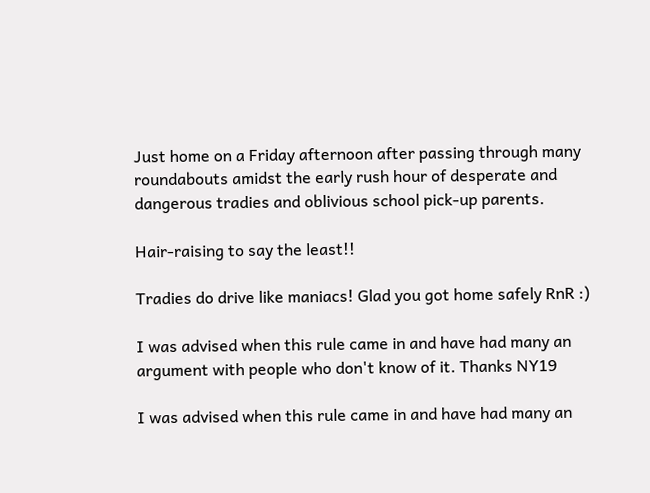Just home on a Friday afternoon after passing through many roundabouts amidst the early rush hour of desperate and dangerous tradies and oblivious school pick-up parents.

Hair-raising to say the least!!

Tradies do drive like maniacs! Glad you got home safely RnR :)

I was advised when this rule came in and have had many an argument with people who don't know of it. Thanks NY19

I was advised when this rule came in and have had many an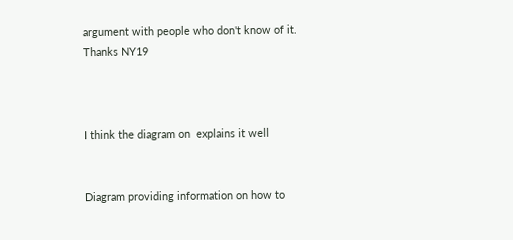argument with people who don't know of it. Thanks NY19



I think the diagram on  explains it well


Diagram providing information on how to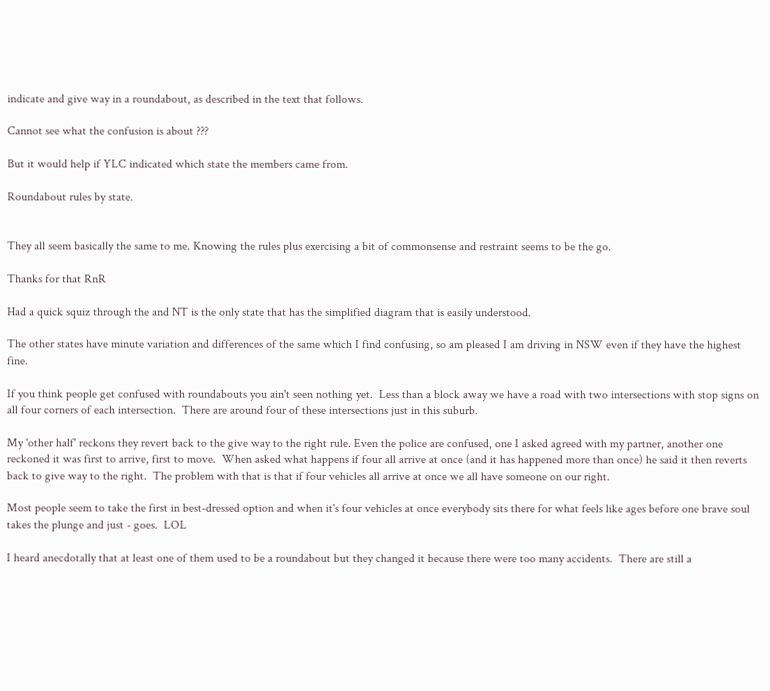indicate and give way in a roundabout, as described in the text that follows.

Cannot see what the confusion is about ???

But it would help if YLC indicated which state the members came from.

Roundabout rules by state.


They all seem basically the same to me. Knowing the rules plus exercising a bit of commonsense and restraint seems to be the go.

Thanks for that RnR

Had a quick squiz through the and NT is the only state that has the simplified diagram that is easily understood.

The other states have minute variation and differences of the same which I find confusing, so am pleased I am driving in NSW even if they have the highest fine.

If you think people get confused with roundabouts you ain't seen nothing yet.  Less than a block away we have a road with two intersections with stop signs on all four corners of each intersection.  There are around four of these intersections just in this suburb.

My 'other half' reckons they revert back to the give way to the right rule. Even the police are confused, one I asked agreed with my partner, another one reckoned it was first to arrive, first to move.  When asked what happens if four all arrive at once (and it has happened more than once) he said it then reverts back to give way to the right.  The problem with that is that if four vehicles all arrive at once we all have someone on our right.

Most people seem to take the first in best-dressed option and when it's four vehicles at once everybody sits there for what feels like ages before one brave soul takes the plunge and just - goes.  LOL

I heard anecdotally that at least one of them used to be a roundabout but they changed it because there were too many accidents.  There are still a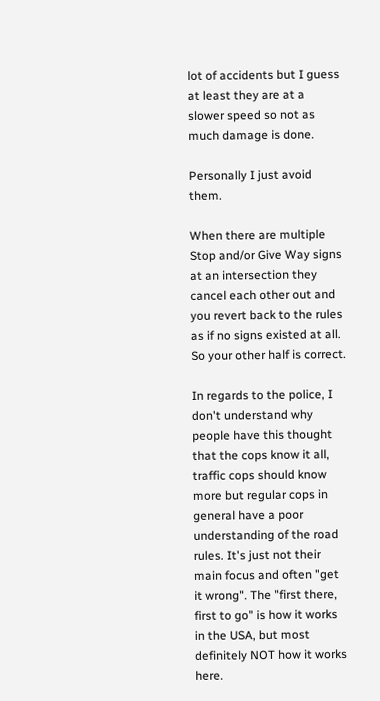lot of accidents but I guess at least they are at a slower speed so not as much damage is done.

Personally I just avoid them.

When there are multiple Stop and/or Give Way signs at an intersection they cancel each other out and you revert back to the rules as if no signs existed at all. So your other half is correct.

In regards to the police, I don't understand why people have this thought that the cops know it all, traffic cops should know more but regular cops in general have a poor understanding of the road rules. It's just not their main focus and often "get it wrong". The "first there, first to go" is how it works in the USA, but most definitely NOT how it works here.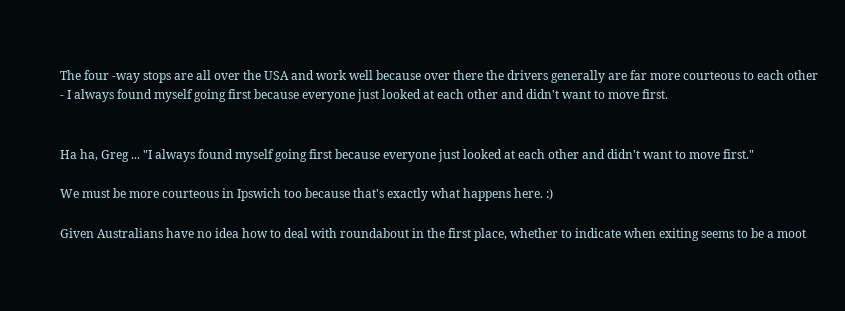The four -way stops are all over the USA and work well because over there the drivers generally are far more courteous to each other - I always found myself going first because everyone just looked at each other and didn't want to move first.


Ha ha, Greg ... "I always found myself going first because everyone just looked at each other and didn't want to move first."

We must be more courteous in Ipswich too because that's exactly what happens here. :)

Given Australians have no idea how to deal with roundabout in the first place, whether to indicate when exiting seems to be a moot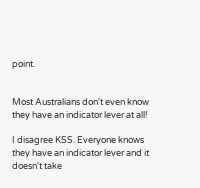point.


Most Australians don't even know they have an indicator lever at all!

I disagree KSS. Everyone knows they have an indicator lever and it doesn't take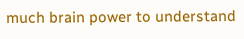much brain power to understand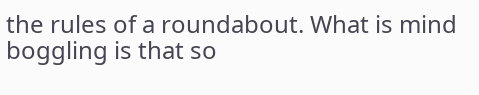the rules of a roundabout. What is mind boggling is that so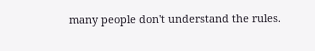many people don't understand the rules.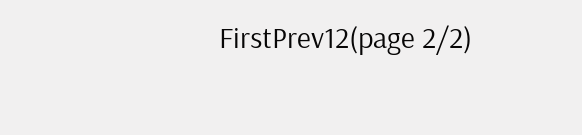FirstPrev12(page 2/2)